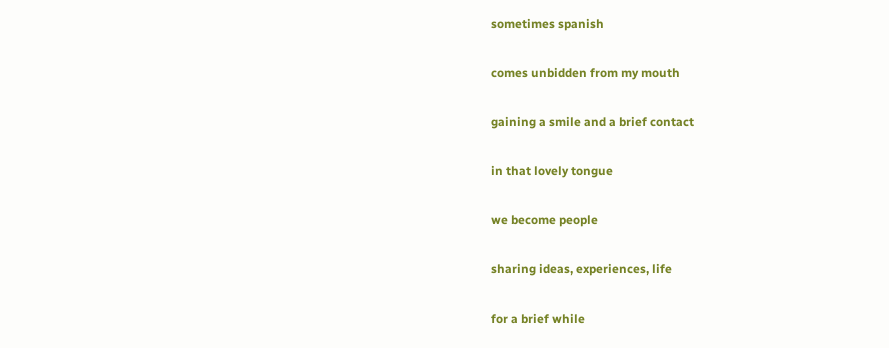sometimes spanish

comes unbidden from my mouth

gaining a smile and a brief contact

in that lovely tongue

we become people

sharing ideas, experiences, life

for a brief while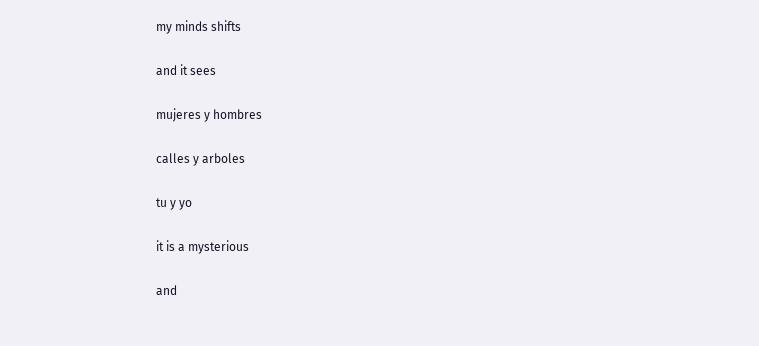my minds shifts

and it sees

mujeres y hombres

calles y arboles

tu y yo

it is a mysterious

and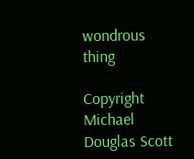wondrous thing

Copyright Michael Douglas Scott